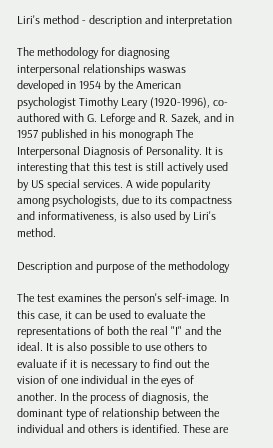Liri's method - description and interpretation

The methodology for diagnosing interpersonal relationships waswas developed in 1954 by the American psychologist Timothy Leary (1920-1996), co-authored with G. Leforge and R. Sazek, and in 1957 published in his monograph The Interpersonal Diagnosis of Personality. It is interesting that this test is still actively used by US special services. A wide popularity among psychologists, due to its compactness and informativeness, is also used by Liri's method.

Description and purpose of the methodology

The test examines the person's self-image. In this case, it can be used to evaluate the representations of both the real "I" and the ideal. It is also possible to use others to evaluate if it is necessary to find out the vision of one individual in the eyes of another. In the process of diagnosis, the dominant type of relationship between the individual and others is identified. These are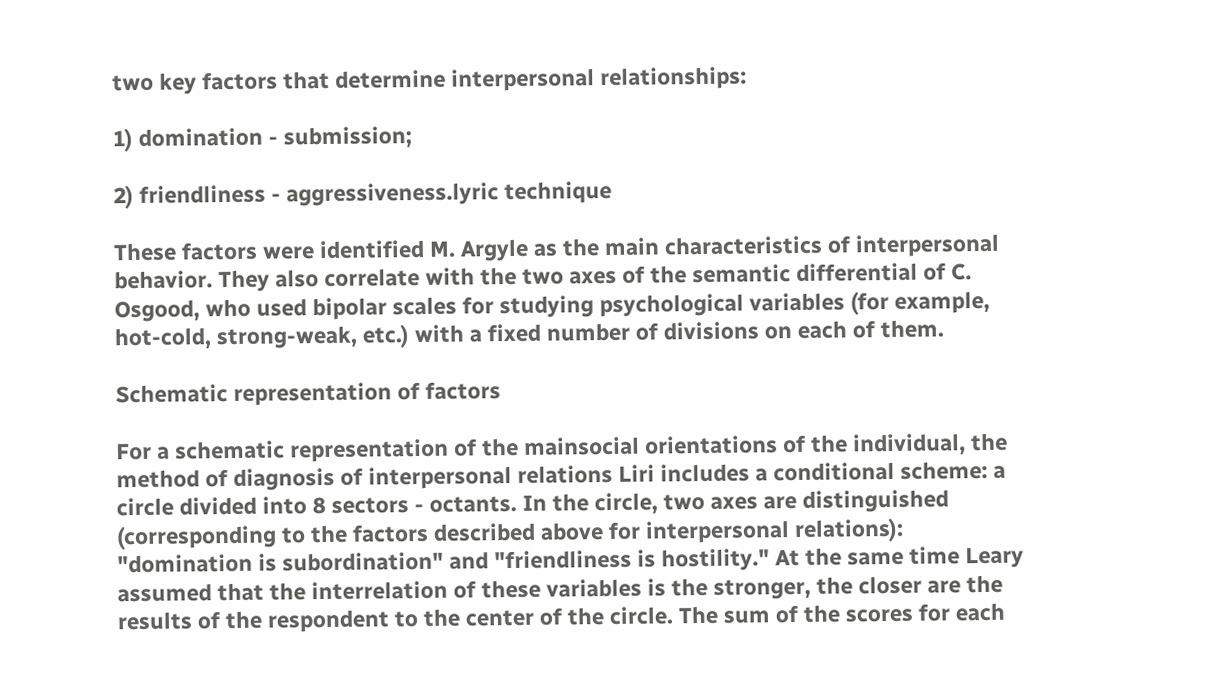two key factors that determine interpersonal relationships:

1) domination - submission;

2) friendliness - aggressiveness.lyric technique

These factors were identified M. Argyle as the main characteristics of interpersonal behavior. They also correlate with the two axes of the semantic differential of C. Osgood, who used bipolar scales for studying psychological variables (for example, hot-cold, strong-weak, etc.) with a fixed number of divisions on each of them.

Schematic representation of factors

For a schematic representation of the mainsocial orientations of the individual, the method of diagnosis of interpersonal relations Liri includes a conditional scheme: a circle divided into 8 sectors - octants. In the circle, two axes are distinguished (corresponding to the factors described above for interpersonal relations): "domination is subordination" and "friendliness is hostility." At the same time Leary assumed that the interrelation of these variables is the stronger, the closer are the results of the respondent to the center of the circle. The sum of the scores for each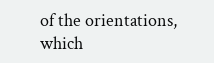of the orientations, which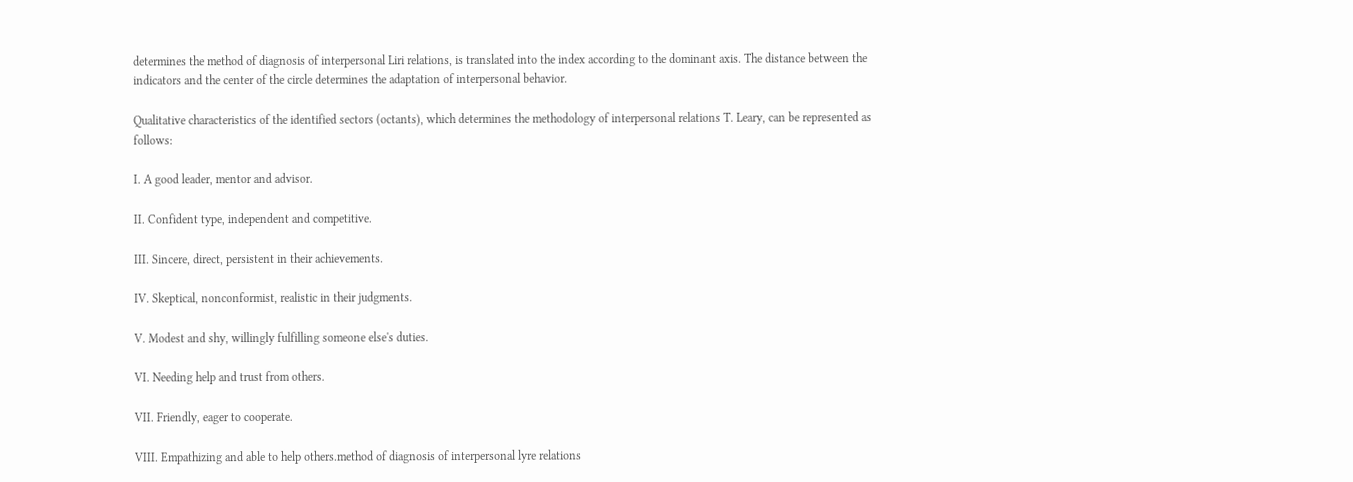determines the method of diagnosis of interpersonal Liri relations, is translated into the index according to the dominant axis. The distance between the indicators and the center of the circle determines the adaptation of interpersonal behavior.

Qualitative characteristics of the identified sectors (octants), which determines the methodology of interpersonal relations T. Leary, can be represented as follows:

I. A good leader, mentor and advisor.

II. Confident type, independent and competitive.

III. Sincere, direct, persistent in their achievements.

IV. Skeptical, nonconformist, realistic in their judgments.

V. Modest and shy, willingly fulfilling someone else's duties.

VI. Needing help and trust from others.

VII. Friendly, eager to cooperate.

VIII. Empathizing and able to help others.method of diagnosis of interpersonal lyre relations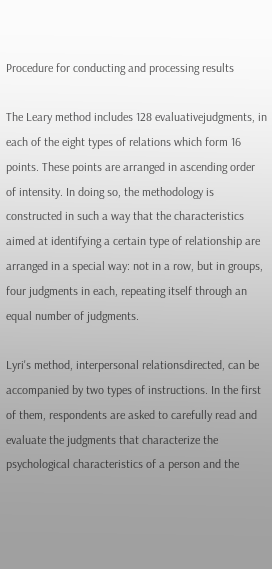Procedure for conducting and processing results

The Leary method includes 128 evaluativejudgments, in each of the eight types of relations which form 16 points. These points are arranged in ascending order of intensity. In doing so, the methodology is constructed in such a way that the characteristics aimed at identifying a certain type of relationship are arranged in a special way: not in a row, but in groups, four judgments in each, repeating itself through an equal number of judgments.

Lyri's method, interpersonal relationsdirected, can be accompanied by two types of instructions. In the first of them, respondents are asked to carefully read and evaluate the judgments that characterize the psychological characteristics of a person and the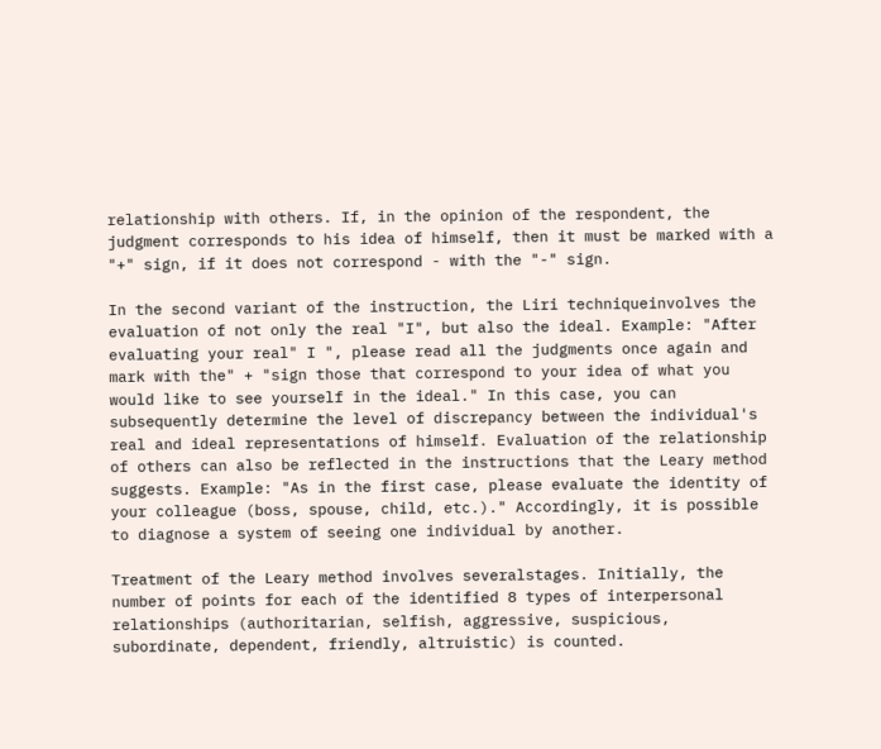relationship with others. If, in the opinion of the respondent, the judgment corresponds to his idea of himself, then it must be marked with a "+" sign, if it does not correspond - with the "-" sign.

In the second variant of the instruction, the Liri techniqueinvolves the evaluation of not only the real "I", but also the ideal. Example: "After evaluating your real" I ", please read all the judgments once again and mark with the" + "sign those that correspond to your idea of what you would like to see yourself in the ideal." In this case, you can subsequently determine the level of discrepancy between the individual's real and ideal representations of himself. Evaluation of the relationship of others can also be reflected in the instructions that the Leary method suggests. Example: "As in the first case, please evaluate the identity of your colleague (boss, spouse, child, etc.)." Accordingly, it is possible to diagnose a system of seeing one individual by another.

Treatment of the Leary method involves severalstages. Initially, the number of points for each of the identified 8 types of interpersonal relationships (authoritarian, selfish, aggressive, suspicious, subordinate, dependent, friendly, altruistic) is counted.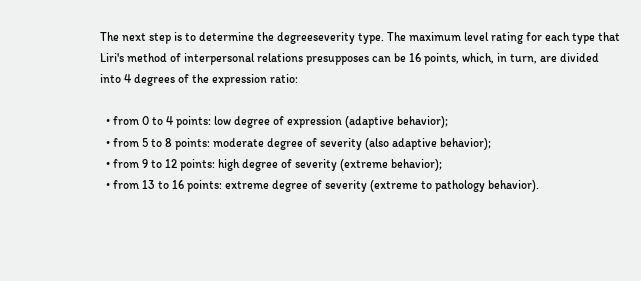The next step is to determine the degreeseverity type. The maximum level rating for each type that Liri's method of interpersonal relations presupposes can be 16 points, which, in turn, are divided into 4 degrees of the expression ratio:

  • from 0 to 4 points: low degree of expression (adaptive behavior);
  • from 5 to 8 points: moderate degree of severity (also adaptive behavior);
  • from 9 to 12 points: high degree of severity (extreme behavior);
  • from 13 to 16 points: extreme degree of severity (extreme to pathology behavior).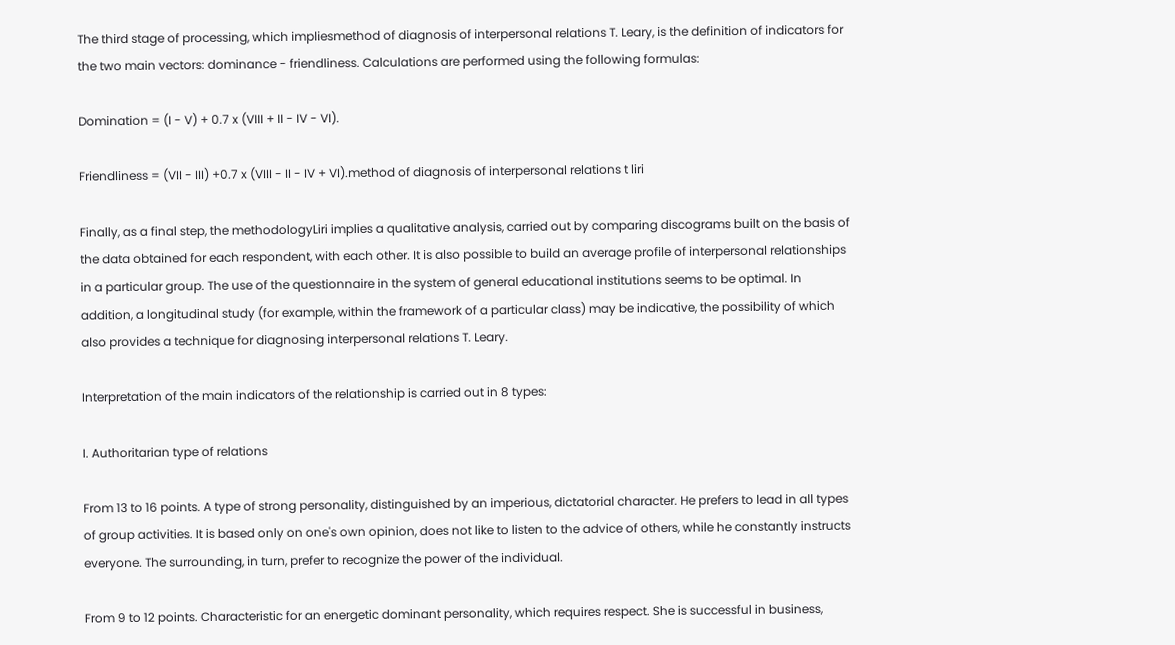The third stage of processing, which impliesmethod of diagnosis of interpersonal relations T. Leary, is the definition of indicators for the two main vectors: dominance - friendliness. Calculations are performed using the following formulas:

Domination = (I - V) + 0.7 x (VIII + II - IV - VI).

Friendliness = (VII - III) +0.7 x (VIII - II - IV + VI).method of diagnosis of interpersonal relations t liri

Finally, as a final step, the methodologyLiri implies a qualitative analysis, carried out by comparing discograms built on the basis of the data obtained for each respondent, with each other. It is also possible to build an average profile of interpersonal relationships in a particular group. The use of the questionnaire in the system of general educational institutions seems to be optimal. In addition, a longitudinal study (for example, within the framework of a particular class) may be indicative, the possibility of which also provides a technique for diagnosing interpersonal relations T. Leary.

Interpretation of the main indicators of the relationship is carried out in 8 types:

I. Authoritarian type of relations

From 13 to 16 points. A type of strong personality, distinguished by an imperious, dictatorial character. He prefers to lead in all types of group activities. It is based only on one's own opinion, does not like to listen to the advice of others, while he constantly instructs everyone. The surrounding, in turn, prefer to recognize the power of the individual.

From 9 to 12 points. Characteristic for an energetic dominant personality, which requires respect. She is successful in business,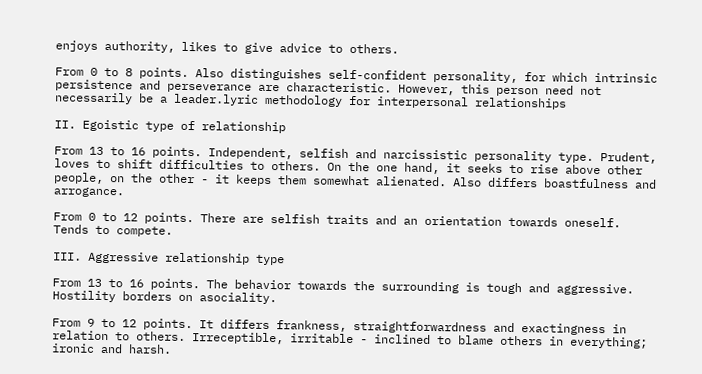enjoys authority, likes to give advice to others.

From 0 to 8 points. Also distinguishes self-confident personality, for which intrinsic persistence and perseverance are characteristic. However, this person need not necessarily be a leader.lyric methodology for interpersonal relationships

II. Egoistic type of relationship

From 13 to 16 points. Independent, selfish and narcissistic personality type. Prudent, loves to shift difficulties to others. On the one hand, it seeks to rise above other people, on the other - it keeps them somewhat alienated. Also differs boastfulness and arrogance.

From 0 to 12 points. There are selfish traits and an orientation towards oneself. Tends to compete.

III. Aggressive relationship type

From 13 to 16 points. The behavior towards the surrounding is tough and aggressive. Hostility borders on asociality.

From 9 to 12 points. It differs frankness, straightforwardness and exactingness in relation to others. Irreceptible, irritable - inclined to blame others in everything; ironic and harsh.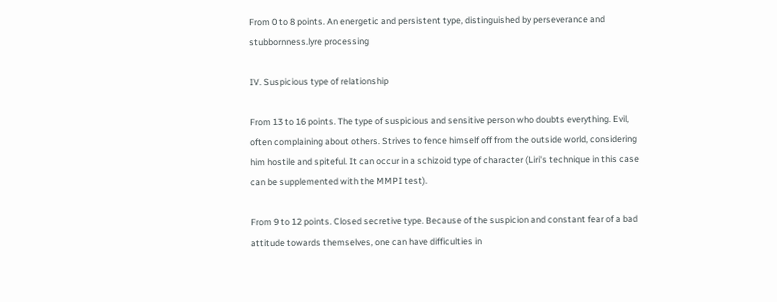From 0 to 8 points. An energetic and persistent type, distinguished by perseverance and stubbornness.lyre processing

IV. Suspicious type of relationship

From 13 to 16 points. The type of suspicious and sensitive person who doubts everything. Evil, often complaining about others. Strives to fence himself off from the outside world, considering him hostile and spiteful. It can occur in a schizoid type of character (Liri's technique in this case can be supplemented with the MMPI test).

From 9 to 12 points. Closed secretive type. Because of the suspicion and constant fear of a bad attitude towards themselves, one can have difficulties in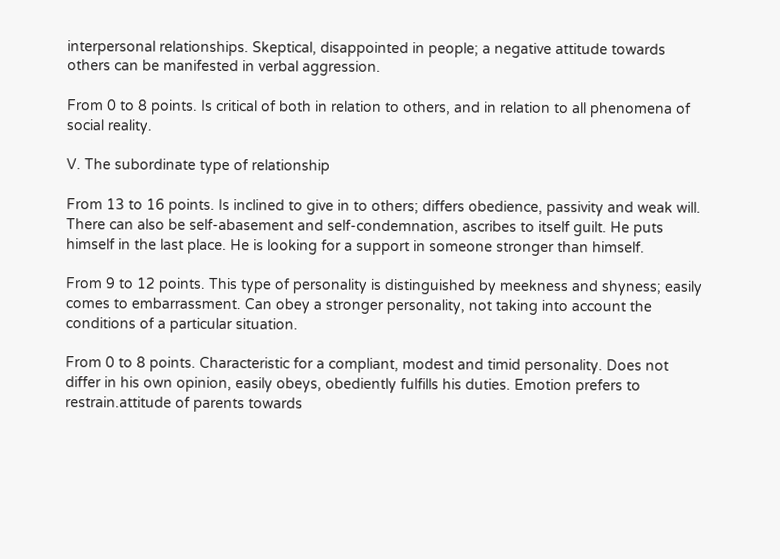interpersonal relationships. Skeptical, disappointed in people; a negative attitude towards others can be manifested in verbal aggression.

From 0 to 8 points. Is critical of both in relation to others, and in relation to all phenomena of social reality.

V. The subordinate type of relationship

From 13 to 16 points. Is inclined to give in to others; differs obedience, passivity and weak will. There can also be self-abasement and self-condemnation, ascribes to itself guilt. He puts himself in the last place. He is looking for a support in someone stronger than himself.

From 9 to 12 points. This type of personality is distinguished by meekness and shyness; easily comes to embarrassment. Can obey a stronger personality, not taking into account the conditions of a particular situation.

From 0 to 8 points. Characteristic for a compliant, modest and timid personality. Does not differ in his own opinion, easily obeys, obediently fulfills his duties. Emotion prefers to restrain.attitude of parents towards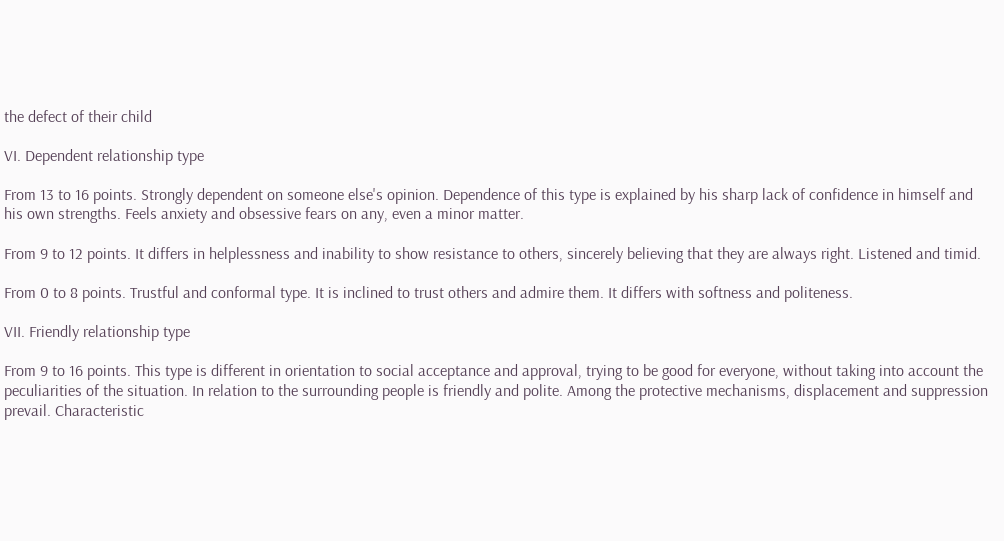the defect of their child

VI. Dependent relationship type

From 13 to 16 points. Strongly dependent on someone else's opinion. Dependence of this type is explained by his sharp lack of confidence in himself and his own strengths. Feels anxiety and obsessive fears on any, even a minor matter.

From 9 to 12 points. It differs in helplessness and inability to show resistance to others, sincerely believing that they are always right. Listened and timid.

From 0 to 8 points. Trustful and conformal type. It is inclined to trust others and admire them. It differs with softness and politeness.

VII. Friendly relationship type

From 9 to 16 points. This type is different in orientation to social acceptance and approval, trying to be good for everyone, without taking into account the peculiarities of the situation. In relation to the surrounding people is friendly and polite. Among the protective mechanisms, displacement and suppression prevail. Characteristic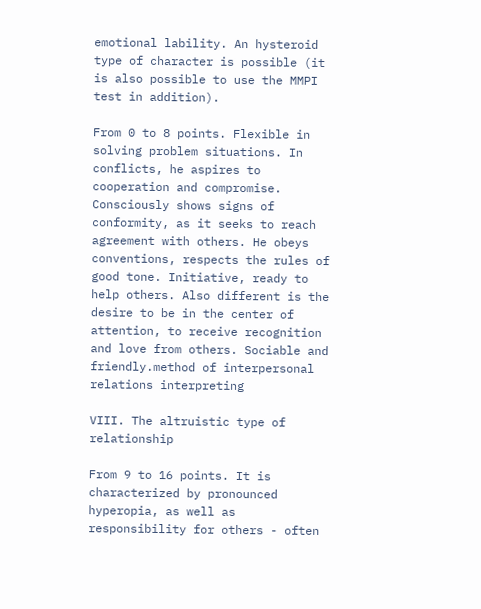emotional lability. An hysteroid type of character is possible (it is also possible to use the MMPI test in addition).

From 0 to 8 points. Flexible in solving problem situations. In conflicts, he aspires to cooperation and compromise. Consciously shows signs of conformity, as it seeks to reach agreement with others. He obeys conventions, respects the rules of good tone. Initiative, ready to help others. Also different is the desire to be in the center of attention, to receive recognition and love from others. Sociable and friendly.method of interpersonal relations interpreting

VIII. The altruistic type of relationship

From 9 to 16 points. It is characterized by pronounced hyperopia, as well as responsibility for others - often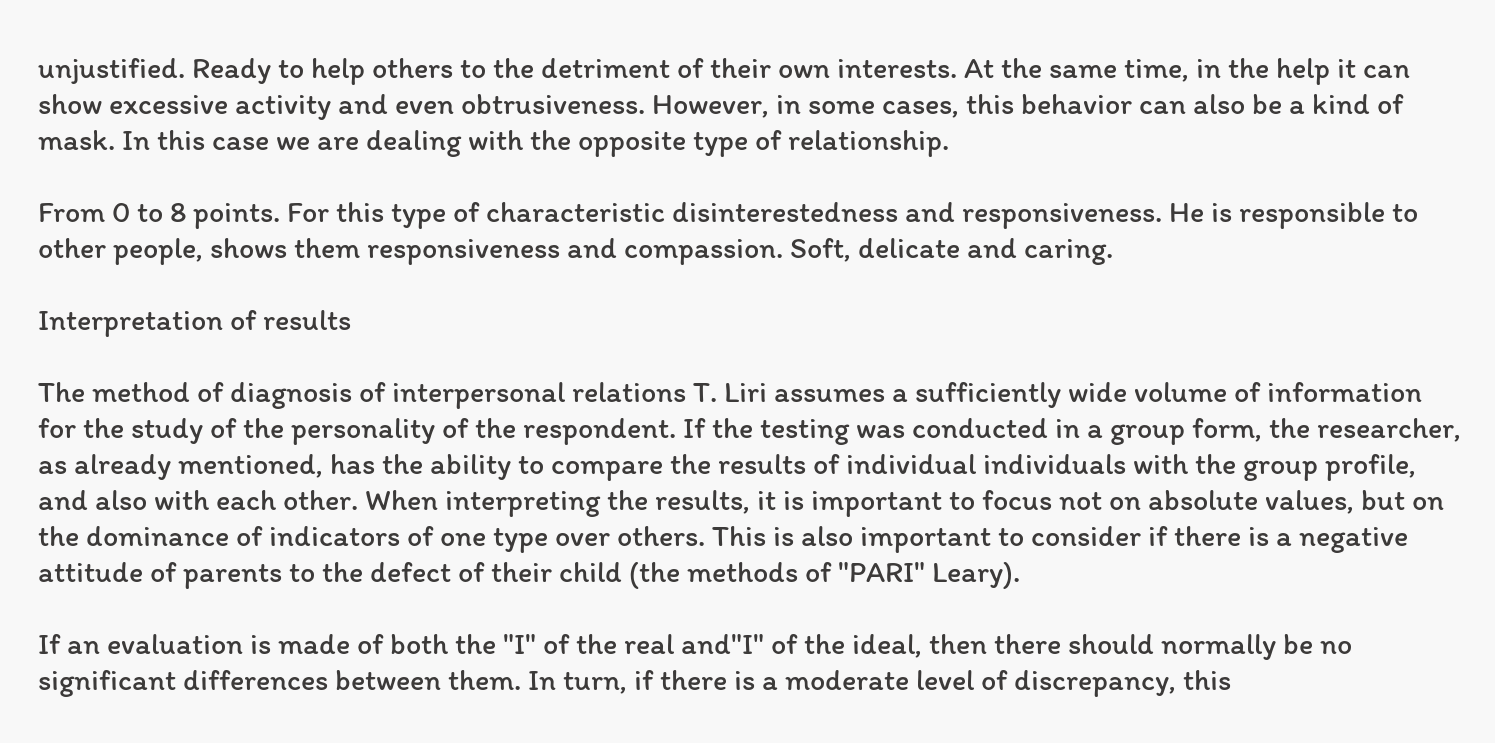unjustified. Ready to help others to the detriment of their own interests. At the same time, in the help it can show excessive activity and even obtrusiveness. However, in some cases, this behavior can also be a kind of mask. In this case we are dealing with the opposite type of relationship.

From 0 to 8 points. For this type of characteristic disinterestedness and responsiveness. He is responsible to other people, shows them responsiveness and compassion. Soft, delicate and caring.

Interpretation of results

The method of diagnosis of interpersonal relations T. Liri assumes a sufficiently wide volume of information for the study of the personality of the respondent. If the testing was conducted in a group form, the researcher, as already mentioned, has the ability to compare the results of individual individuals with the group profile, and also with each other. When interpreting the results, it is important to focus not on absolute values, but on the dominance of indicators of one type over others. This is also important to consider if there is a negative attitude of parents to the defect of their child (the methods of "PARI" Leary).

If an evaluation is made of both the "I" of the real and"I" of the ideal, then there should normally be no significant differences between them. In turn, if there is a moderate level of discrepancy, this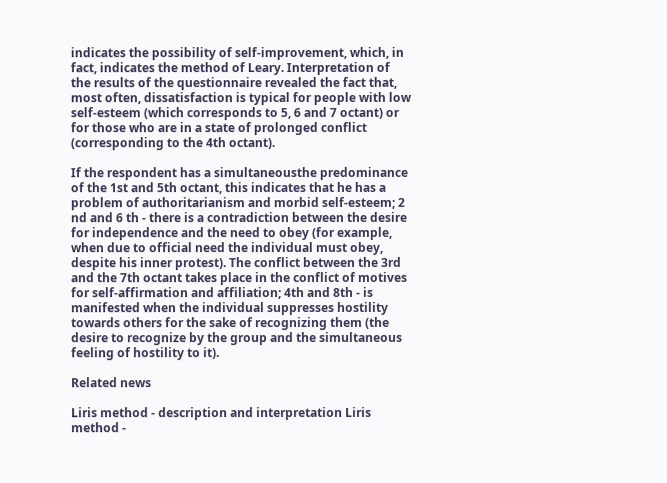indicates the possibility of self-improvement, which, in fact, indicates the method of Leary. Interpretation of the results of the questionnaire revealed the fact that, most often, dissatisfaction is typical for people with low self-esteem (which corresponds to 5, 6 and 7 octant) or for those who are in a state of prolonged conflict (corresponding to the 4th octant).

If the respondent has a simultaneousthe predominance of the 1st and 5th octant, this indicates that he has a problem of authoritarianism and morbid self-esteem; 2 nd and 6 th - there is a contradiction between the desire for independence and the need to obey (for example, when due to official need the individual must obey, despite his inner protest). The conflict between the 3rd and the 7th octant takes place in the conflict of motives for self-affirmation and affiliation; 4th and 8th - is manifested when the individual suppresses hostility towards others for the sake of recognizing them (the desire to recognize by the group and the simultaneous feeling of hostility to it).

Related news

Liris method - description and interpretation Liris method -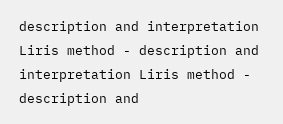description and interpretation Liris method - description and interpretation Liris method - description and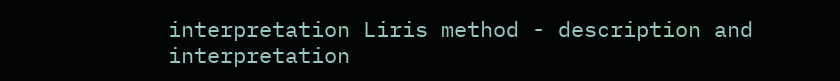interpretation Liris method - description and interpretation